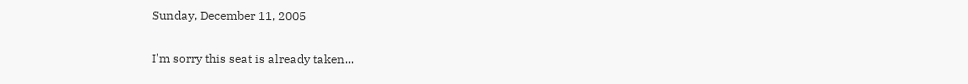Sunday, December 11, 2005

I'm sorry this seat is already taken...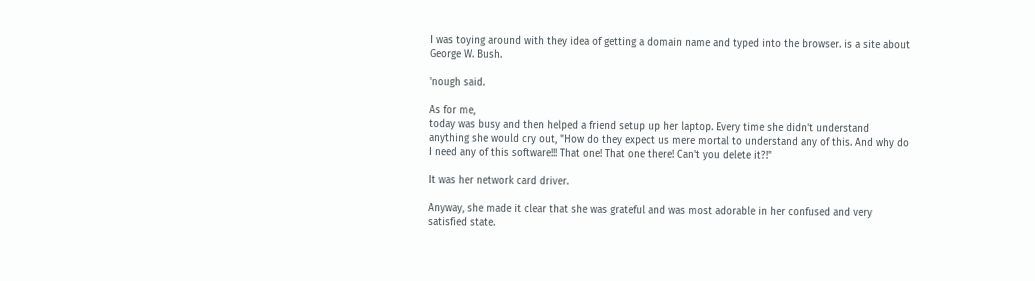I was toying around with they idea of getting a domain name and typed into the browser. is a site about George W. Bush.

'nough said.

As for me,
today was busy and then helped a friend setup up her laptop. Every time she didn't understand anything she would cry out, "How do they expect us mere mortal to understand any of this. And why do I need any of this software!!! That one! That one there! Can't you delete it?!"

It was her network card driver.

Anyway, she made it clear that she was grateful and was most adorable in her confused and very satisfied state.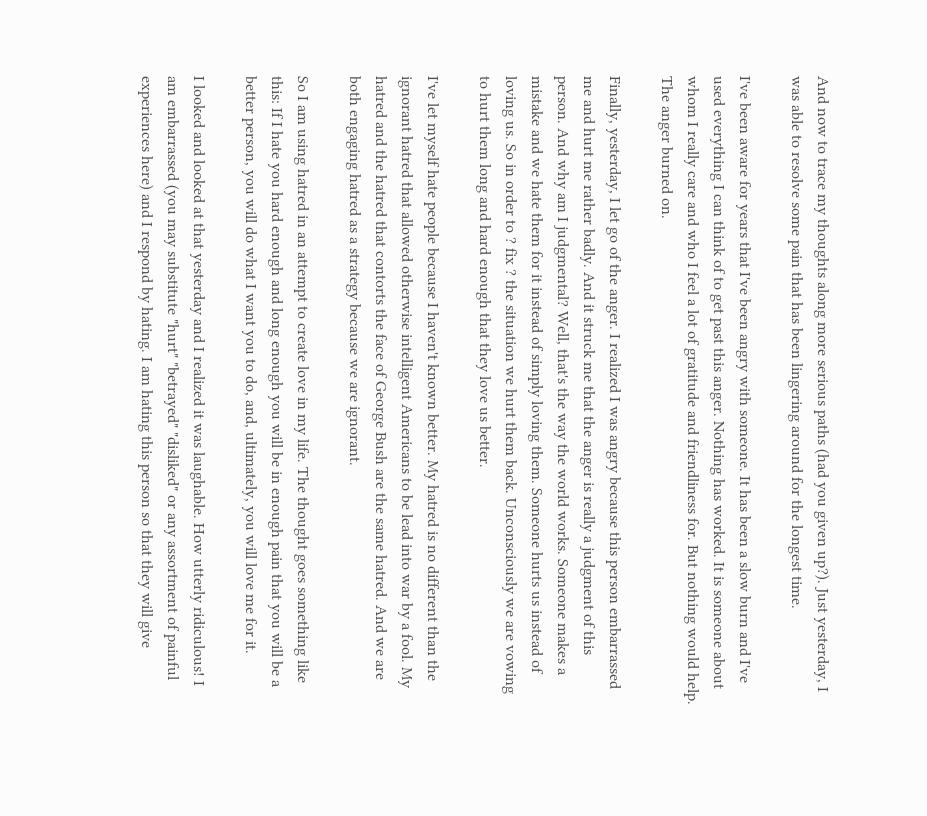And now to trace my thoughts along more serious paths (had you given up?). Just yesterday, I was able to resolve some pain that has been lingering around for the longest time.

I've been aware for years that I've been angry with someone. It has been a slow burn and I've used everything I can think of to get past this anger. Nothing has worked. It is someone about whom I really care and who I feel a lot of gratitude and friendliness for. But nothing would help. The anger burned on.

Finally, yesterday, I let go of the anger. I realized I was angry because this person embarrassed me and hurt me rather badly. And it struck me that the anger is really a judgment of this person. And why am I judgmental? Well, that's the way the world works. Someone makes a mistake and we hate them for it instead of simply loving them. Someone hurts us instead of loving us. So in order to ? fix ? the situation we hurt them back. Unconsciously we are vowing to hurt them long and hard enough that they love us better.

I've let myself hate people because I haven't known better. My hatred is no different than the ignorant hatred that allowed otherwise intelligent Americans to be lead into war by a fool. My hatred and the hatred that contorts the face of George Bush are the same hatred. And we are both engaging hatred as a strategy because we are ignorant.

So I am using hatred in an attempt to create love in my life. The thought goes something like this: If I hate you hard enough and long enough you will be in enough pain that you will be a better person, you will do what I want you to do, and, ultimately, you will love me for it.

I looked and looked at that yesterday and I realized it was laughable. How utterly ridiculous! I am embarrassed (you may substitute "hurt" "betrayed" "disliked" or any assortment of painful experiences here) and I respond by hating. I am hating this person so that they will give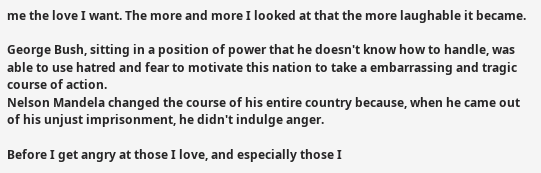me the love I want. The more and more I looked at that the more laughable it became.

George Bush, sitting in a position of power that he doesn't know how to handle, was able to use hatred and fear to motivate this nation to take a embarrassing and tragic course of action.
Nelson Mandela changed the course of his entire country because, when he came out of his unjust imprisonment, he didn't indulge anger.

Before I get angry at those I love, and especially those I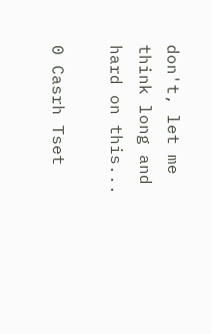don't, let me think long and hard on this...

0 Casrh Tset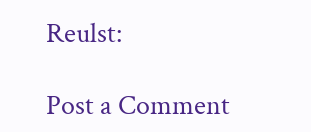Reulst:

Post a Comment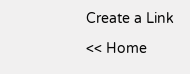Create a Link

<< Home